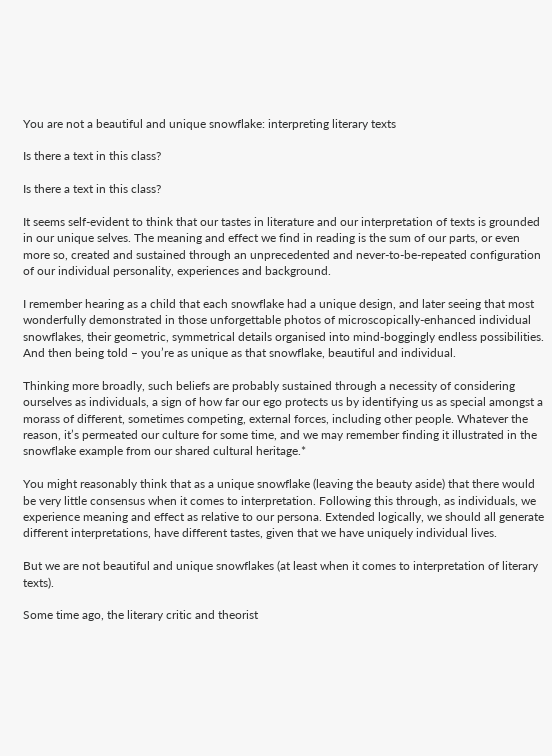You are not a beautiful and unique snowflake: interpreting literary texts

Is there a text in this class?

Is there a text in this class?

It seems self-evident to think that our tastes in literature and our interpretation of texts is grounded in our unique selves. The meaning and effect we find in reading is the sum of our parts, or even more so, created and sustained through an unprecedented and never-to-be-repeated configuration of our individual personality, experiences and background.

I remember hearing as a child that each snowflake had a unique design, and later seeing that most wonderfully demonstrated in those unforgettable photos of microscopically-enhanced individual snowflakes, their geometric, symmetrical details organised into mind-boggingly endless possibilities. And then being told – you’re as unique as that snowflake, beautiful and individual.

Thinking more broadly, such beliefs are probably sustained through a necessity of considering ourselves as individuals, a sign of how far our ego protects us by identifying us as special amongst a morass of different, sometimes competing, external forces, including other people. Whatever the reason, it’s permeated our culture for some time, and we may remember finding it illustrated in the snowflake example from our shared cultural heritage.*

You might reasonably think that as a unique snowflake (leaving the beauty aside) that there would be very little consensus when it comes to interpretation. Following this through, as individuals, we experience meaning and effect as relative to our persona. Extended logically, we should all generate different interpretations, have different tastes, given that we have uniquely individual lives.

But we are not beautiful and unique snowflakes (at least when it comes to interpretation of literary texts).

Some time ago, the literary critic and theorist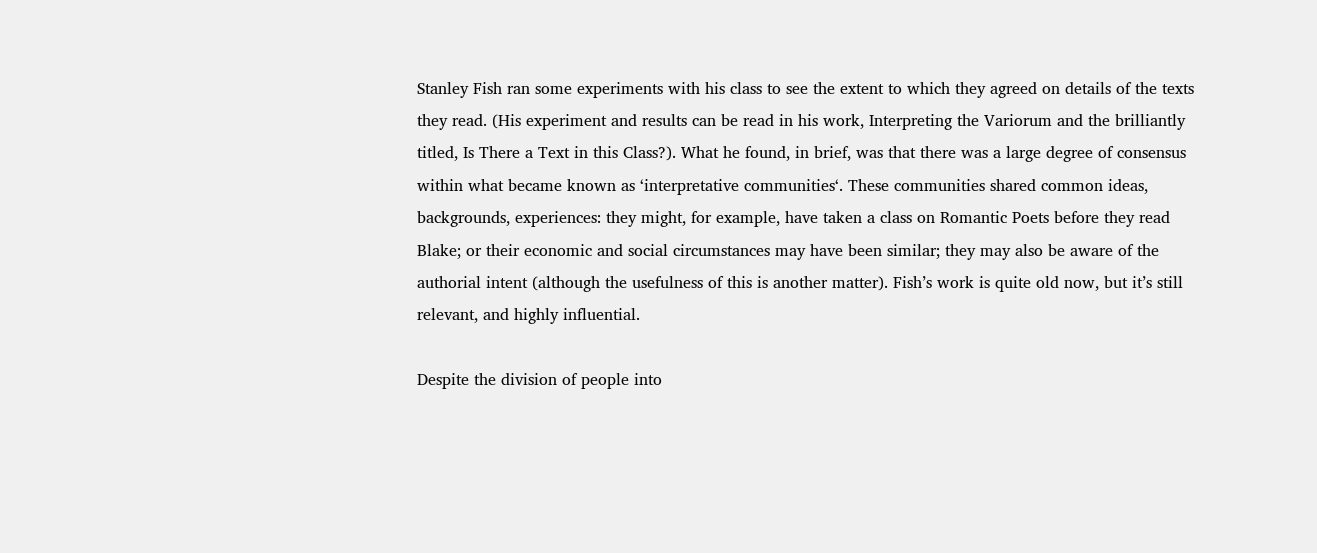Stanley Fish ran some experiments with his class to see the extent to which they agreed on details of the texts they read. (His experiment and results can be read in his work, Interpreting the Variorum and the brilliantly titled, Is There a Text in this Class?). What he found, in brief, was that there was a large degree of consensus within what became known as ‘interpretative communities‘. These communities shared common ideas, backgrounds, experiences: they might, for example, have taken a class on Romantic Poets before they read Blake; or their economic and social circumstances may have been similar; they may also be aware of the authorial intent (although the usefulness of this is another matter). Fish’s work is quite old now, but it’s still relevant, and highly influential.

Despite the division of people into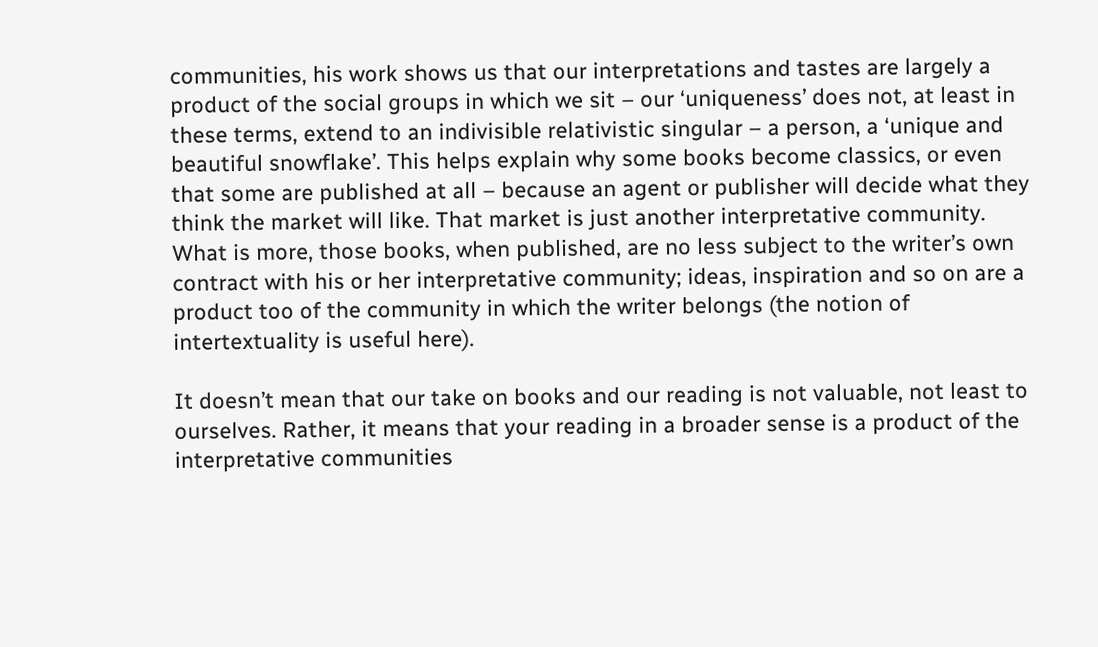communities, his work shows us that our interpretations and tastes are largely a product of the social groups in which we sit – our ‘uniqueness’ does not, at least in these terms, extend to an indivisible relativistic singular – a person, a ‘unique and beautiful snowflake’. This helps explain why some books become classics, or even that some are published at all – because an agent or publisher will decide what they think the market will like. That market is just another interpretative community. What is more, those books, when published, are no less subject to the writer’s own contract with his or her interpretative community; ideas, inspiration and so on are a product too of the community in which the writer belongs (the notion of intertextuality is useful here).

It doesn’t mean that our take on books and our reading is not valuable, not least to ourselves. Rather, it means that your reading in a broader sense is a product of the interpretative communities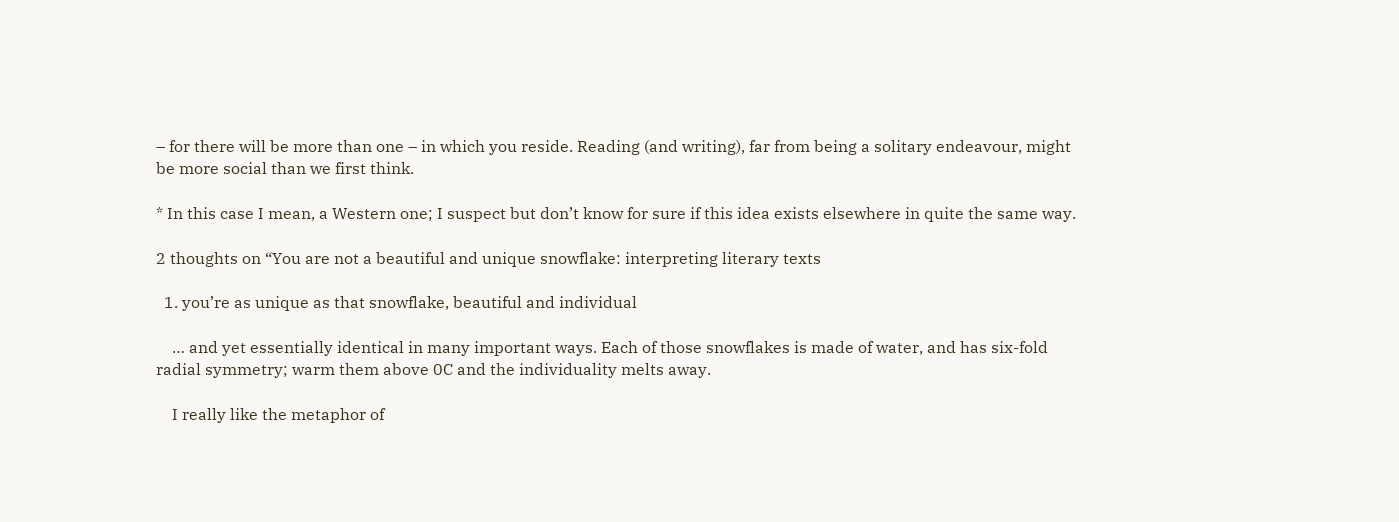– for there will be more than one – in which you reside. Reading (and writing), far from being a solitary endeavour, might be more social than we first think.

* In this case I mean, a Western one; I suspect but don’t know for sure if this idea exists elsewhere in quite the same way.

2 thoughts on “You are not a beautiful and unique snowflake: interpreting literary texts

  1. you’re as unique as that snowflake, beautiful and individual

    … and yet essentially identical in many important ways. Each of those snowflakes is made of water, and has six-fold radial symmetry; warm them above 0C and the individuality melts away.

    I really like the metaphor of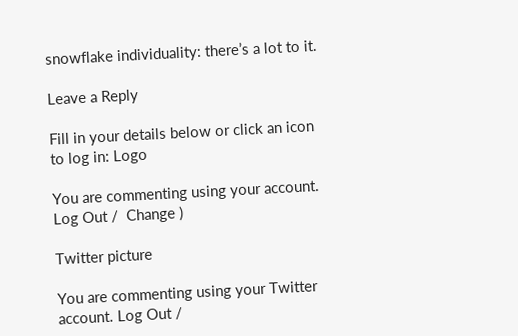snowflake individuality: there’s a lot to it.

Leave a Reply

Fill in your details below or click an icon to log in: Logo

You are commenting using your account. Log Out /  Change )

Twitter picture

You are commenting using your Twitter account. Log Out /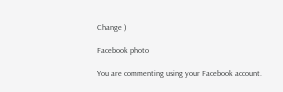Change )

Facebook photo

You are commenting using your Facebook account.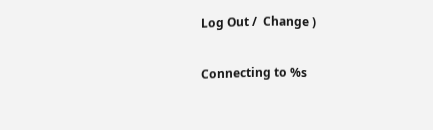Log Out /  Change )

Connecting to %s